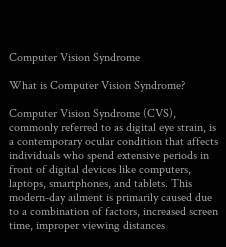Computer Vision Syndrome

What is Computer Vision Syndrome?

Computer Vision Syndrome (CVS), commonly referred to as digital eye strain, is a contemporary ocular condition that affects individuals who spend extensive periods in front of digital devices like computers, laptops, smartphones, and tablets. This modern-day ailment is primarily caused due to a combination of factors, increased screen time, improper viewing distances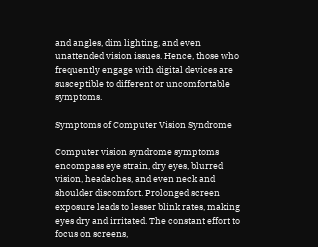and angles, dim lighting, and even unattended vision issues. Hence, those who frequently engage with digital devices are susceptible to different or uncomfortable symptoms.

Symptoms of Computer Vision Syndrome

Computer vision syndrome symptoms encompass eye strain, dry eyes, blurred vision, headaches, and even neck and shoulder discomfort. Prolonged screen exposure leads to lesser blink rates, making eyes dry and irritated. The constant effort to focus on screens,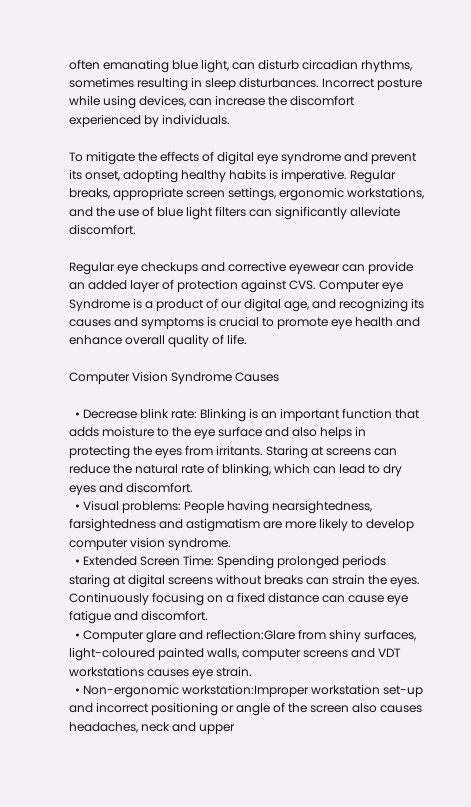often emanating blue light, can disturb circadian rhythms, sometimes resulting in sleep disturbances. Incorrect posture while using devices, can increase the discomfort experienced by individuals.

To mitigate the effects of digital eye syndrome and prevent its onset, adopting healthy habits is imperative. Regular breaks, appropriate screen settings, ergonomic workstations, and the use of blue light filters can significantly alleviate discomfort.

Regular eye checkups and corrective eyewear can provide an added layer of protection against CVS. Computer eye Syndrome is a product of our digital age, and recognizing its causes and symptoms is crucial to promote eye health and enhance overall quality of life.

Computer Vision Syndrome Causes

  • Decrease blink rate: Blinking is an important function that adds moisture to the eye surface and also helps in protecting the eyes from irritants. Staring at screens can reduce the natural rate of blinking, which can lead to dry eyes and discomfort.
  • Visual problems: People having nearsightedness, farsightedness and astigmatism are more likely to develop   computer vision syndrome.
  • Extended Screen Time: Spending prolonged periods staring at digital screens without breaks can strain the eyes. Continuously focusing on a fixed distance can cause eye fatigue and discomfort.
  • Computer glare and reflection:Glare from shiny surfaces, light-coloured painted walls, computer screens and VDT workstations causes eye strain.
  • Non-ergonomic workstation:Improper workstation set-up and incorrect positioning or angle of the screen also causes headaches, neck and upper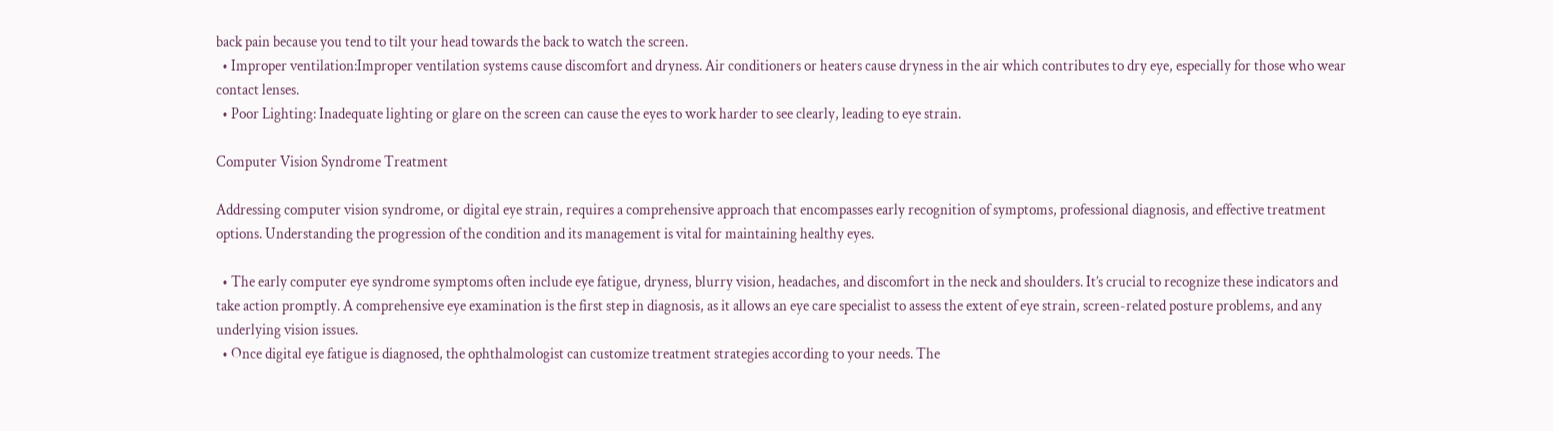back pain because you tend to tilt your head towards the back to watch the screen.
  • Improper ventilation:Improper ventilation systems cause discomfort and dryness. Air conditioners or heaters cause dryness in the air which contributes to dry eye, especially for those who wear contact lenses.
  • Poor Lighting: Inadequate lighting or glare on the screen can cause the eyes to work harder to see clearly, leading to eye strain.

Computer Vision Syndrome Treatment

Addressing computer vision syndrome, or digital eye strain, requires a comprehensive approach that encompasses early recognition of symptoms, professional diagnosis, and effective treatment options. Understanding the progression of the condition and its management is vital for maintaining healthy eyes.

  • The early computer eye syndrome symptoms often include eye fatigue, dryness, blurry vision, headaches, and discomfort in the neck and shoulders. It’s crucial to recognize these indicators and take action promptly. A comprehensive eye examination is the first step in diagnosis, as it allows an eye care specialist to assess the extent of eye strain, screen-related posture problems, and any underlying vision issues.
  • Once digital eye fatigue is diagnosed, the ophthalmologist can customize treatment strategies according to your needs. The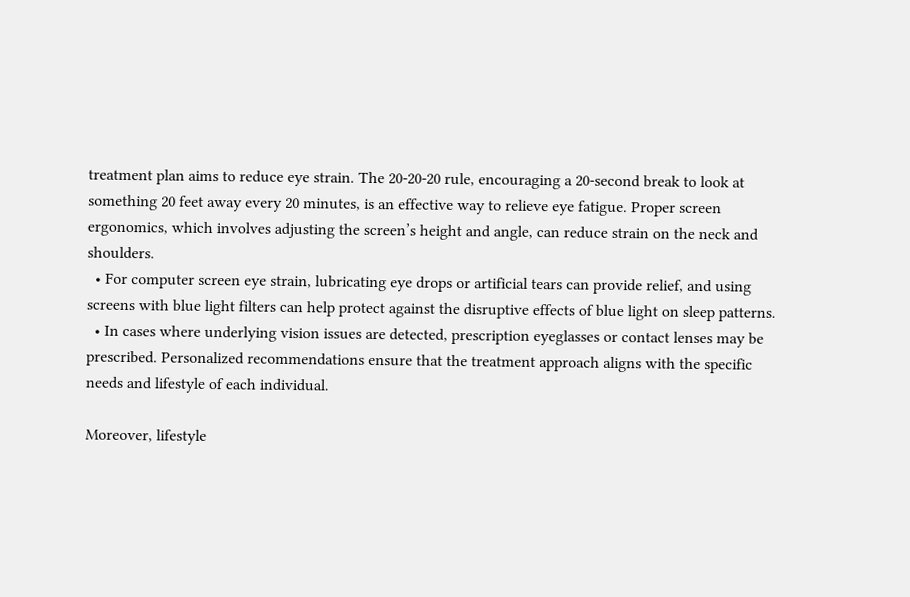treatment plan aims to reduce eye strain. The 20-20-20 rule, encouraging a 20-second break to look at something 20 feet away every 20 minutes, is an effective way to relieve eye fatigue. Proper screen ergonomics, which involves adjusting the screen’s height and angle, can reduce strain on the neck and shoulders.
  • For computer screen eye strain, lubricating eye drops or artificial tears can provide relief, and using screens with blue light filters can help protect against the disruptive effects of blue light on sleep patterns.
  • In cases where underlying vision issues are detected, prescription eyeglasses or contact lenses may be prescribed. Personalized recommendations ensure that the treatment approach aligns with the specific needs and lifestyle of each individual.

Moreover, lifestyle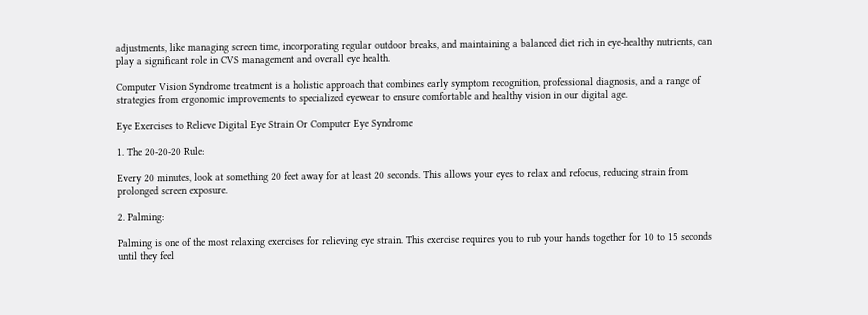adjustments, like managing screen time, incorporating regular outdoor breaks, and maintaining a balanced diet rich in eye-healthy nutrients, can play a significant role in CVS management and overall eye health.

Computer Vision Syndrome treatment is a holistic approach that combines early symptom recognition, professional diagnosis, and a range of strategies from ergonomic improvements to specialized eyewear to ensure comfortable and healthy vision in our digital age.

Eye Exercises to Relieve Digital Eye Strain Or Computer Eye Syndrome

1. The 20-20-20 Rule:

Every 20 minutes, look at something 20 feet away for at least 20 seconds. This allows your eyes to relax and refocus, reducing strain from prolonged screen exposure.

2. Palming:

Palming is one of the most relaxing exercises for relieving eye strain. This exercise requires you to rub your hands together for 10 to 15 seconds until they feel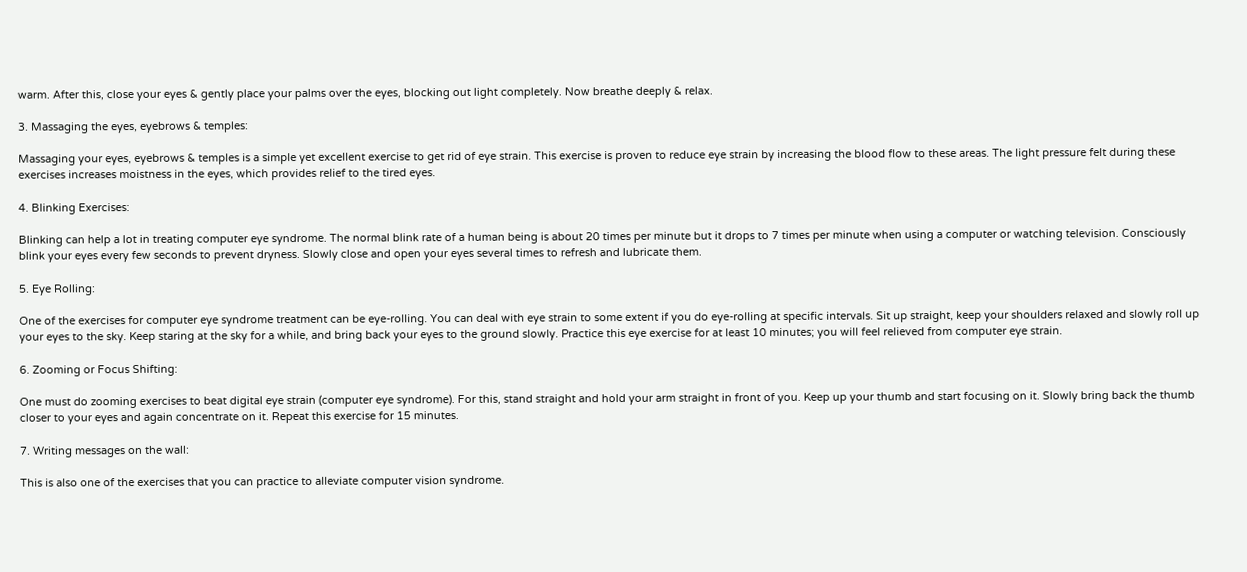warm. After this, close your eyes & gently place your palms over the eyes, blocking out light completely. Now breathe deeply & relax.

3. Massaging the eyes, eyebrows & temples:

Massaging your eyes, eyebrows & temples is a simple yet excellent exercise to get rid of eye strain. This exercise is proven to reduce eye strain by increasing the blood flow to these areas. The light pressure felt during these exercises increases moistness in the eyes, which provides relief to the tired eyes.

4. Blinking Exercises:

Blinking can help a lot in treating computer eye syndrome. The normal blink rate of a human being is about 20 times per minute but it drops to 7 times per minute when using a computer or watching television. Consciously blink your eyes every few seconds to prevent dryness. Slowly close and open your eyes several times to refresh and lubricate them.

5. Eye Rolling:

One of the exercises for computer eye syndrome treatment can be eye-rolling. You can deal with eye strain to some extent if you do eye-rolling at specific intervals. Sit up straight, keep your shoulders relaxed and slowly roll up your eyes to the sky. Keep staring at the sky for a while, and bring back your eyes to the ground slowly. Practice this eye exercise for at least 10 minutes; you will feel relieved from computer eye strain.

6. Zooming or Focus Shifting:

One must do zooming exercises to beat digital eye strain (computer eye syndrome). For this, stand straight and hold your arm straight in front of you. Keep up your thumb and start focusing on it. Slowly bring back the thumb closer to your eyes and again concentrate on it. Repeat this exercise for 15 minutes.

7. Writing messages on the wall:

This is also one of the exercises that you can practice to alleviate computer vision syndrome.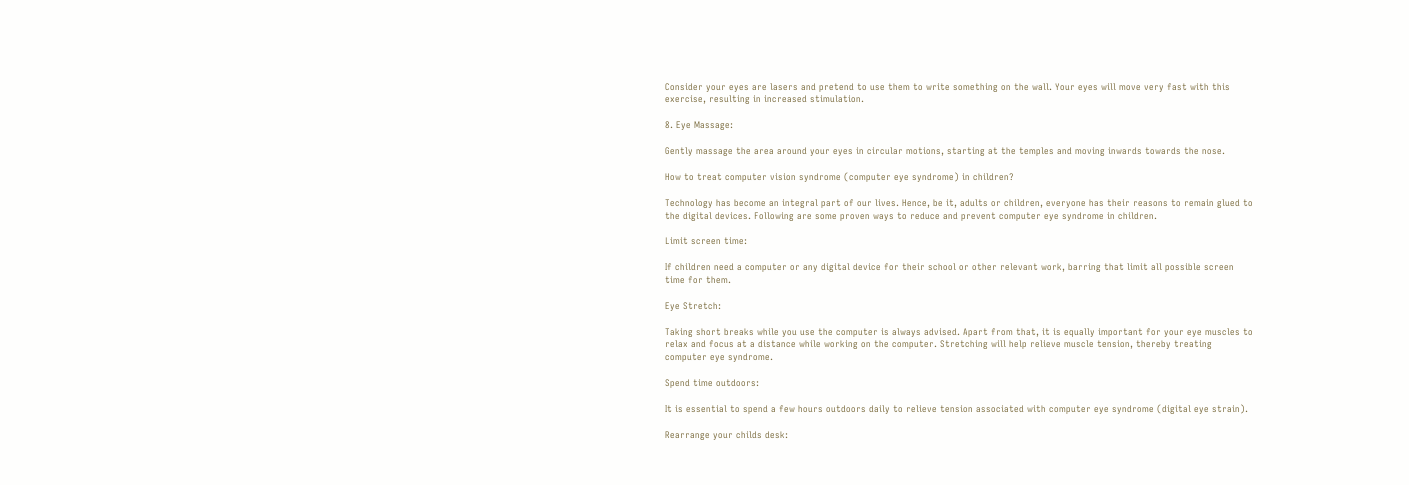Consider your eyes are lasers and pretend to use them to write something on the wall. Your eyes will move very fast with this exercise, resulting in increased stimulation.

8. Eye Massage:

Gently massage the area around your eyes in circular motions, starting at the temples and moving inwards towards the nose.

How to treat computer vision syndrome (computer eye syndrome) in children?

Technology has become an integral part of our lives. Hence, be it, adults or children, everyone has their reasons to remain glued to the digital devices. Following are some proven ways to reduce and prevent computer eye syndrome in children.

Limit screen time:

If children need a computer or any digital device for their school or other relevant work, barring that limit all possible screen time for them.

Eye Stretch:

Taking short breaks while you use the computer is always advised. Apart from that, it is equally important for your eye muscles to relax and focus at a distance while working on the computer. Stretching will help relieve muscle tension, thereby treating computer eye syndrome.

Spend time outdoors:

It is essential to spend a few hours outdoors daily to relieve tension associated with computer eye syndrome (digital eye strain).

Rearrange your childs desk: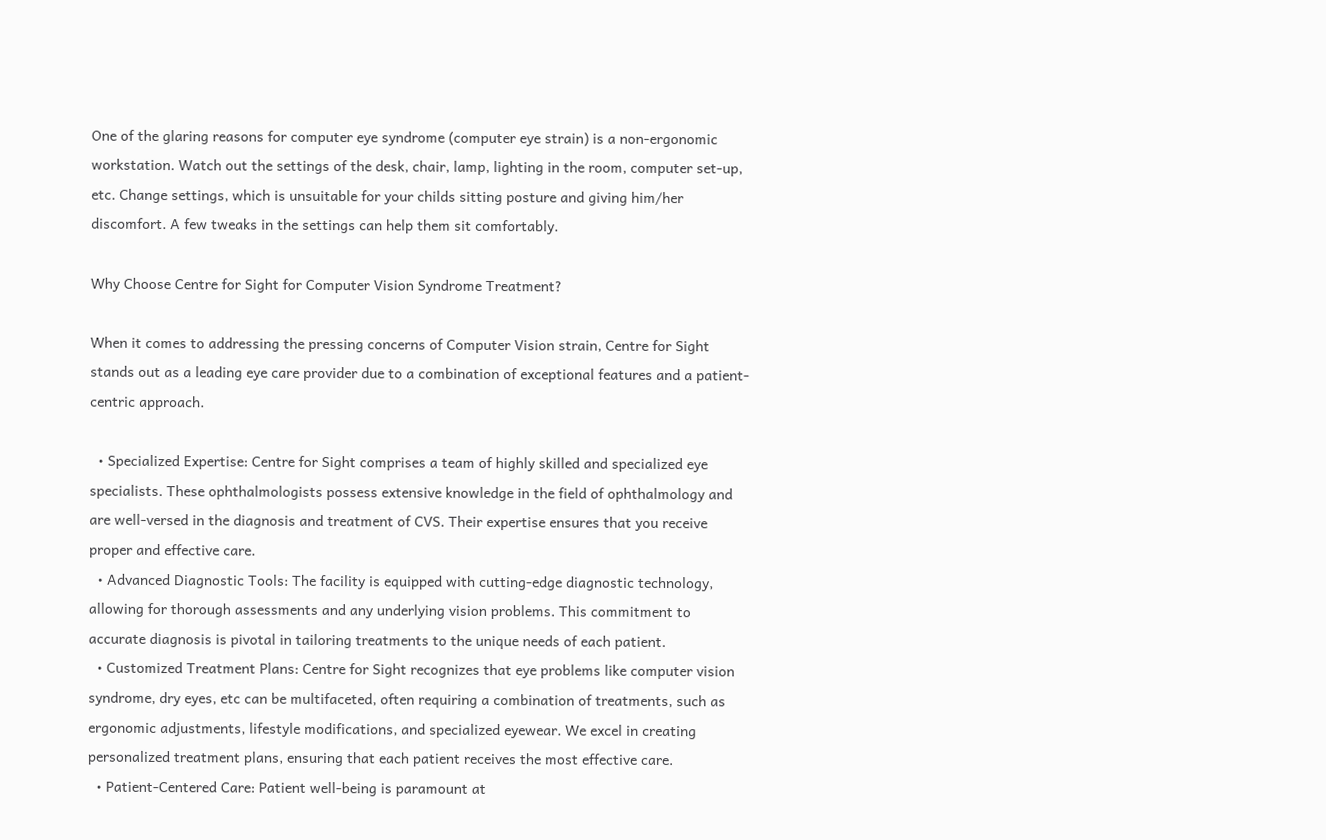One of the glaring reasons for computer eye syndrome (computer eye strain) is a non-ergonomic workstation. Watch out the settings of the desk, chair, lamp, lighting in the room, computer set-up, etc. Change settings, which is unsuitable for your childs sitting posture and giving him/her discomfort. A few tweaks in the settings can help them sit comfortably.

Why Choose Centre for Sight for Computer Vision Syndrome Treatment?

When it comes to addressing the pressing concerns of Computer Vision strain, Centre for Sight stands out as a leading eye care provider due to a combination of exceptional features and a patient-centric approach.

  • Specialized Expertise: Centre for Sight comprises a team of highly skilled and specialized eye specialists. These ophthalmologists possess extensive knowledge in the field of ophthalmology and are well-versed in the diagnosis and treatment of CVS. Their expertise ensures that you receive proper and effective care.
  • Advanced Diagnostic Tools: The facility is equipped with cutting-edge diagnostic technology, allowing for thorough assessments and any underlying vision problems. This commitment to accurate diagnosis is pivotal in tailoring treatments to the unique needs of each patient.
  • Customized Treatment Plans: Centre for Sight recognizes that eye problems like computer vision syndrome, dry eyes, etc can be multifaceted, often requiring a combination of treatments, such as ergonomic adjustments, lifestyle modifications, and specialized eyewear. We excel in creating personalized treatment plans, ensuring that each patient receives the most effective care.
  • Patient-Centered Care: Patient well-being is paramount at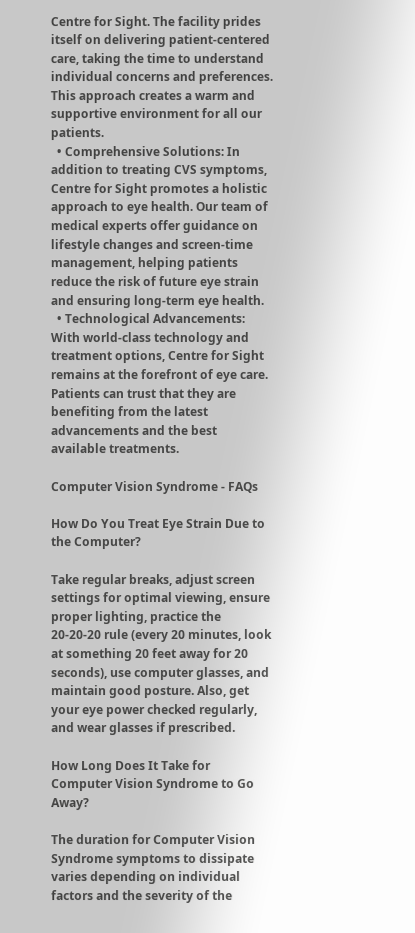Centre for Sight. The facility prides itself on delivering patient-centered care, taking the time to understand individual concerns and preferences. This approach creates a warm and supportive environment for all our patients.
  • Comprehensive Solutions: In addition to treating CVS symptoms, Centre for Sight promotes a holistic approach to eye health. Our team of medical experts offer guidance on lifestyle changes and screen-time management, helping patients reduce the risk of future eye strain and ensuring long-term eye health.
  • Technological Advancements: With world-class technology and treatment options, Centre for Sight remains at the forefront of eye care. Patients can trust that they are benefiting from the latest advancements and the best available treatments.

Computer Vision Syndrome - FAQs

How Do You Treat Eye Strain Due to the Computer?

Take regular breaks, adjust screen settings for optimal viewing, ensure proper lighting, practice the 20-20-20 rule (every 20 minutes, look at something 20 feet away for 20 seconds), use computer glasses, and maintain good posture. Also, get your eye power checked regularly, and wear glasses if prescribed.

How Long Does It Take for Computer Vision Syndrome to Go Away?

The duration for Computer Vision Syndrome symptoms to dissipate varies depending on individual factors and the severity of the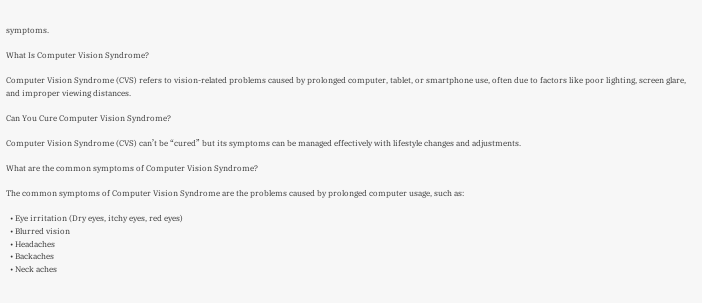symptoms.

What Is Computer Vision Syndrome?

Computer Vision Syndrome (CVS) refers to vision-related problems caused by prolonged computer, tablet, or smartphone use, often due to factors like poor lighting, screen glare, and improper viewing distances.

Can You Cure Computer Vision Syndrome?

Computer Vision Syndrome (CVS) can’t be “cured” but its symptoms can be managed effectively with lifestyle changes and adjustments.

What are the common symptoms of Computer Vision Syndrome?

The common symptoms of Computer Vision Syndrome are the problems caused by prolonged computer usage, such as:

  • Eye irritation (Dry eyes, itchy eyes, red eyes)
  • Blurred vision
  • Headaches
  • Backaches
  • Neck aches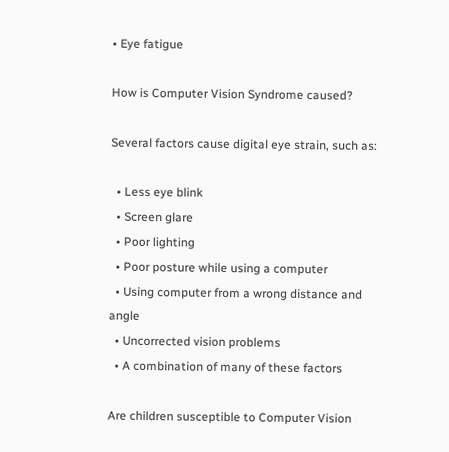• Eye fatigue

How is Computer Vision Syndrome caused?

Several factors cause digital eye strain, such as:

  • Less eye blink
  • Screen glare
  • Poor lighting
  • Poor posture while using a computer
  • Using computer from a wrong distance and angle
  • Uncorrected vision problems
  • A combination of many of these factors

Are children susceptible to Computer Vision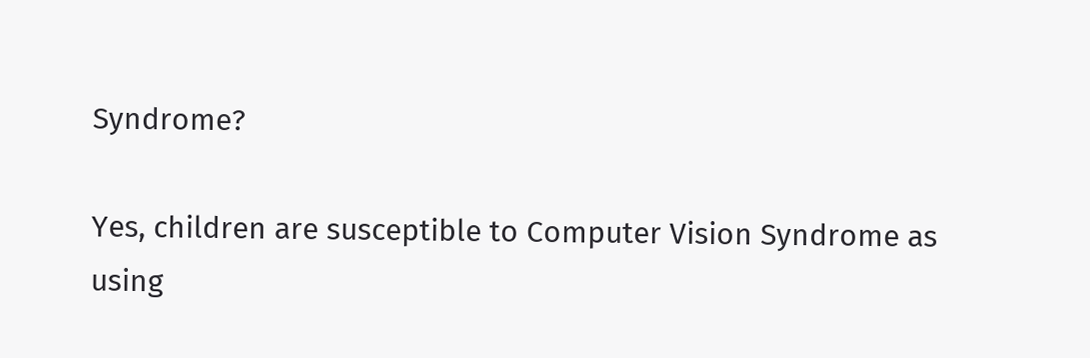Syndrome?

Yes, children are susceptible to Computer Vision Syndrome as using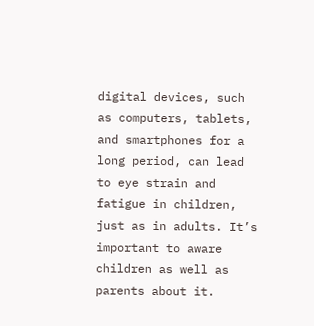digital devices, such as computers, tablets, and smartphones for a long period, can lead to eye strain and fatigue in children, just as in adults. It’s important to aware children as well as parents about it.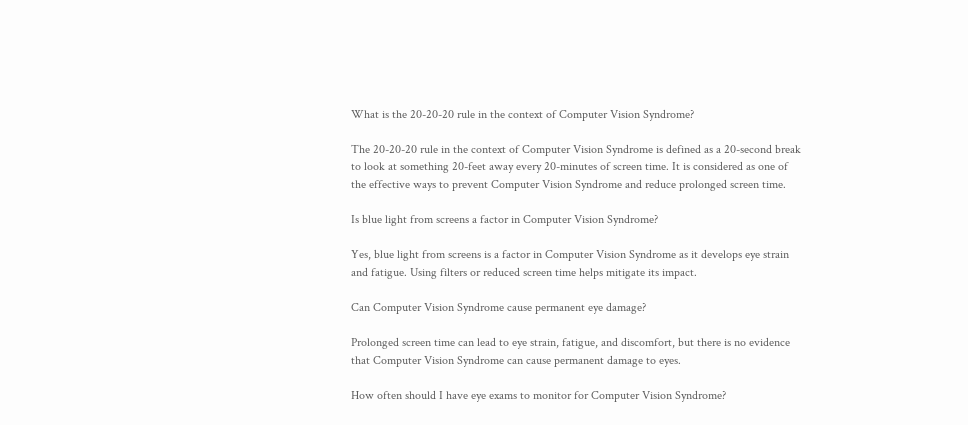What is the 20-20-20 rule in the context of Computer Vision Syndrome?

The 20-20-20 rule in the context of Computer Vision Syndrome is defined as a 20-second break to look at something 20-feet away every 20-minutes of screen time. It is considered as one of the effective ways to prevent Computer Vision Syndrome and reduce prolonged screen time.

Is blue light from screens a factor in Computer Vision Syndrome?

Yes, blue light from screens is a factor in Computer Vision Syndrome as it develops eye strain and fatigue. Using filters or reduced screen time helps mitigate its impact.

Can Computer Vision Syndrome cause permanent eye damage?

Prolonged screen time can lead to eye strain, fatigue, and discomfort, but there is no evidence that Computer Vision Syndrome can cause permanent damage to eyes.

How often should I have eye exams to monitor for Computer Vision Syndrome?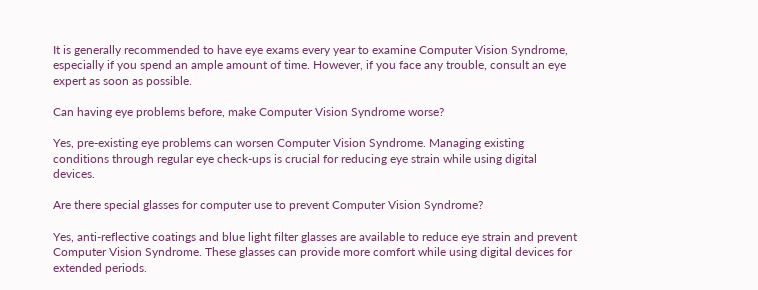It is generally recommended to have eye exams every year to examine Computer Vision Syndrome, especially if you spend an ample amount of time. However, if you face any trouble, consult an eye expert as soon as possible.

Can having eye problems before, make Computer Vision Syndrome worse?

Yes, pre-existing eye problems can worsen Computer Vision Syndrome. Managing existing conditions through regular eye check-ups is crucial for reducing eye strain while using digital devices.

Are there special glasses for computer use to prevent Computer Vision Syndrome?

Yes, anti-reflective coatings and blue light filter glasses are available to reduce eye strain and prevent Computer Vision Syndrome. These glasses can provide more comfort while using digital devices for extended periods.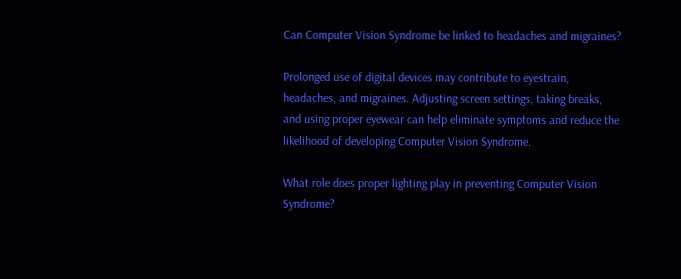Can Computer Vision Syndrome be linked to headaches and migraines?

Prolonged use of digital devices may contribute to eyestrain, headaches, and migraines. Adjusting screen settings, taking breaks, and using proper eyewear can help eliminate symptoms and reduce the likelihood of developing Computer Vision Syndrome.

What role does proper lighting play in preventing Computer Vision Syndrome?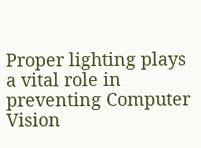Proper lighting plays a vital role in preventing Computer Vision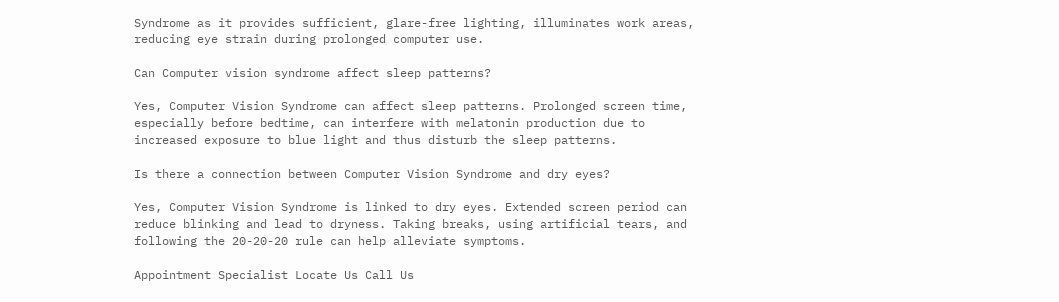Syndrome as it provides sufficient, glare-free lighting, illuminates work areas, reducing eye strain during prolonged computer use.

Can Computer vision syndrome affect sleep patterns?

Yes, Computer Vision Syndrome can affect sleep patterns. Prolonged screen time, especially before bedtime, can interfere with melatonin production due to increased exposure to blue light and thus disturb the sleep patterns.

Is there a connection between Computer Vision Syndrome and dry eyes?

Yes, Computer Vision Syndrome is linked to dry eyes. Extended screen period can reduce blinking and lead to dryness. Taking breaks, using artificial tears, and following the 20-20-20 rule can help alleviate symptoms.

Appointment Specialist Locate Us Call Us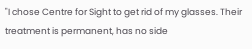"I chose Centre for Sight to get rid of my glasses. Their treatment is permanent, has no side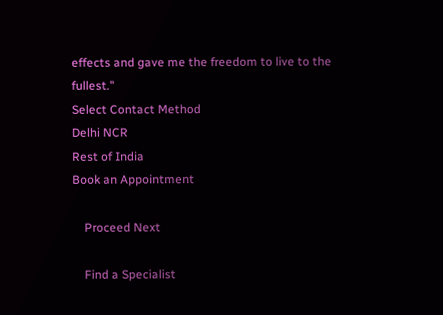effects and gave me the freedom to live to the fullest."
Select Contact Method
Delhi NCR
Rest of India
Book an Appointment

    Proceed Next

    Find a Specialist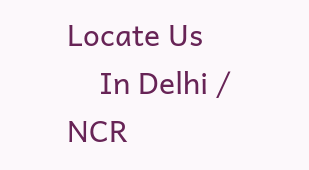Locate Us
    In Delhi / NCR